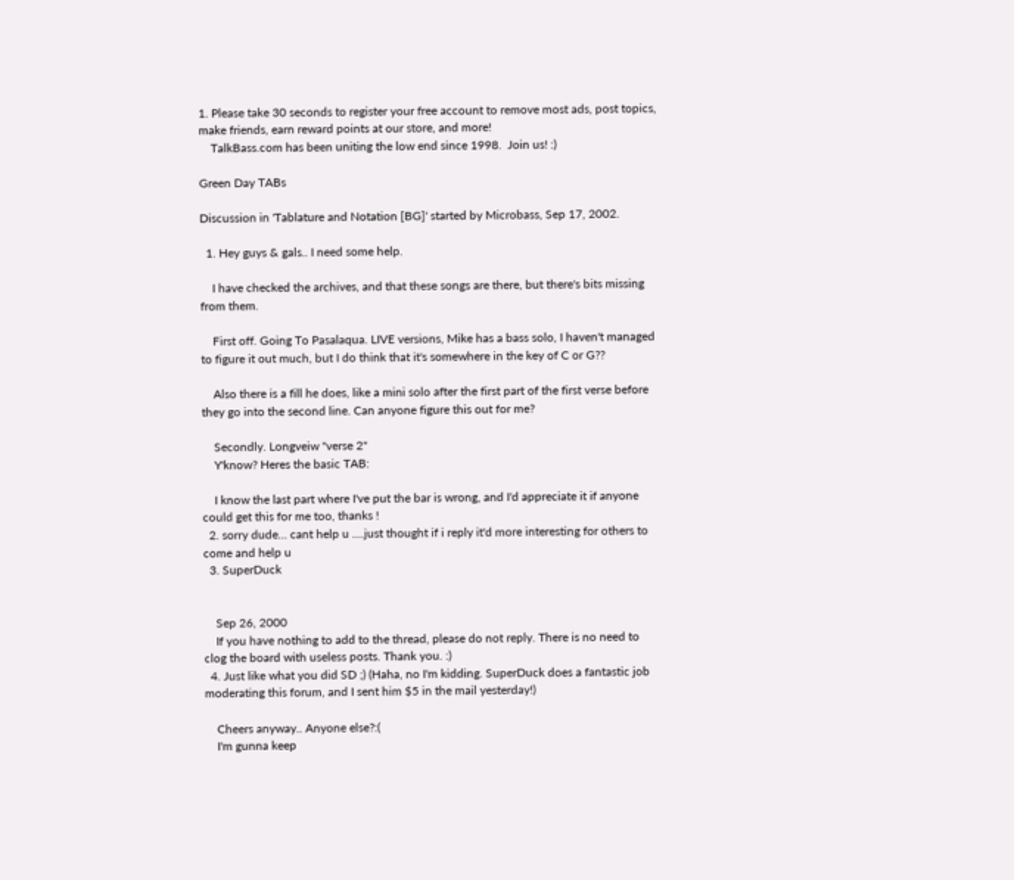1. Please take 30 seconds to register your free account to remove most ads, post topics, make friends, earn reward points at our store, and more!
    TalkBass.com has been uniting the low end since 1998.  Join us! :)

Green Day TABs

Discussion in 'Tablature and Notation [BG]' started by Microbass, Sep 17, 2002.

  1. Hey guys & gals.. I need some help.

    I have checked the archives, and that these songs are there, but there's bits missing from them.

    First off. Going To Pasalaqua. LIVE versions, Mike has a bass solo, I haven't managed to figure it out much, but I do think that it's somewhere in the key of C or G??

    Also there is a fill he does, like a mini solo after the first part of the first verse before they go into the second line. Can anyone figure this out for me?

    Secondly. Longveiw "verse 2"
    Y'know? Heres the basic TAB:

    I know the last part where I've put the bar is wrong, and I'd appreciate it if anyone could get this for me too, thanks !
  2. sorry dude... cant help u ....just thought if i reply it'd more interesting for others to come and help u
  3. SuperDuck


    Sep 26, 2000
    If you have nothing to add to the thread, please do not reply. There is no need to clog the board with useless posts. Thank you. :)
  4. Just like what you did SD ;) (Haha, no I'm kidding. SuperDuck does a fantastic job moderating this forum, and I sent him $5 in the mail yesterday!)

    Cheers anyway.. Anyone else?:(
    I'm gunna keep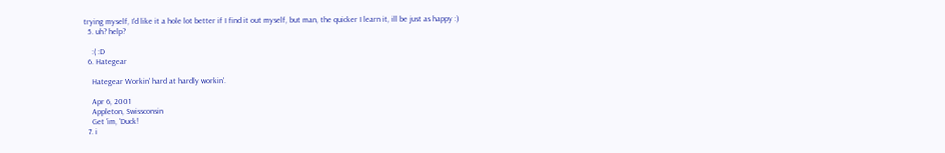trying myself, I'd like it a hole lot better if I find it out myself, but man, the quicker I learn it, ill be just as happy :)
  5. uh? help?

    :( :D
  6. Hategear

    Hategear Workin' hard at hardly workin'.

    Apr 6, 2001
    Appleton, Swissconsin
    Get 'im, 'Duck!
  7. i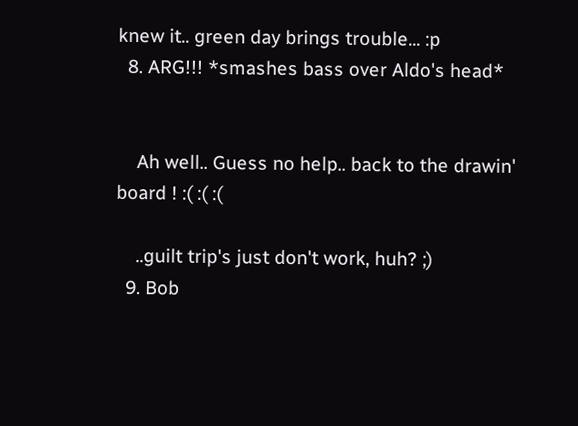knew it.. green day brings trouble... :p
  8. ARG!!! *smashes bass over Aldo's head*


    Ah well.. Guess no help.. back to the drawin' board ! :( :( :(

    ..guilt trip's just don't work, huh? ;)
  9. Bob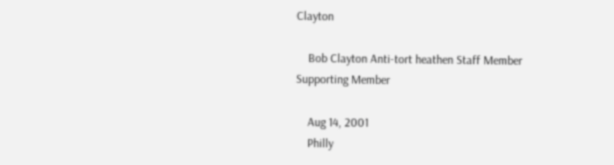Clayton

    Bob Clayton Anti-tort heathen Staff Member Supporting Member

    Aug 14, 2001
    Philly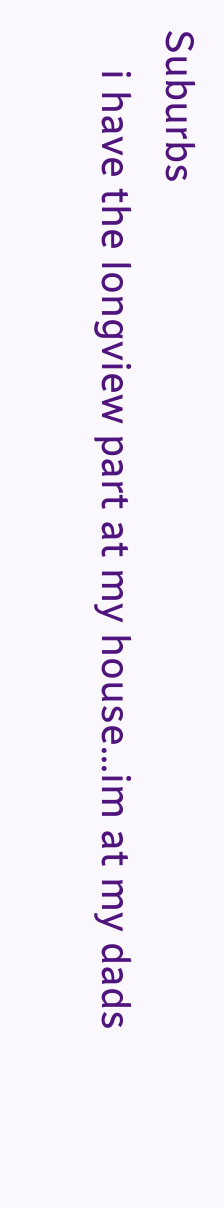Suburbs
    i have the longview part at my house...im at my dads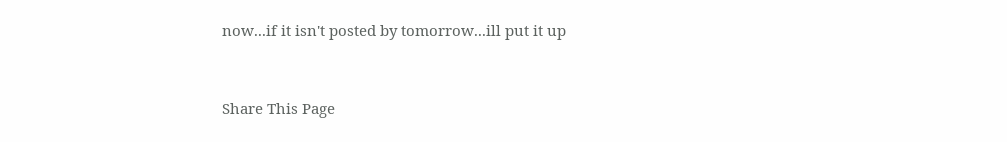now...if it isn't posted by tomorrow...ill put it up


Share This Page